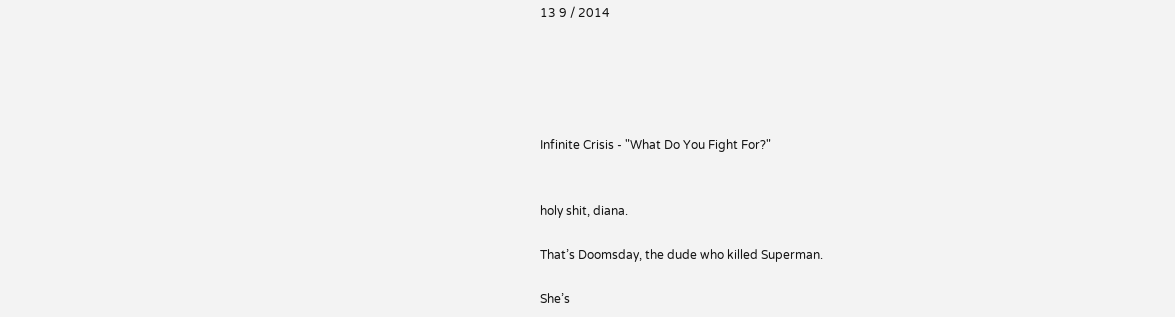13 9 / 2014





Infinite Crisis - "What Do You Fight For?"


holy shit, diana.

That’s Doomsday, the dude who killed Superman.

She’s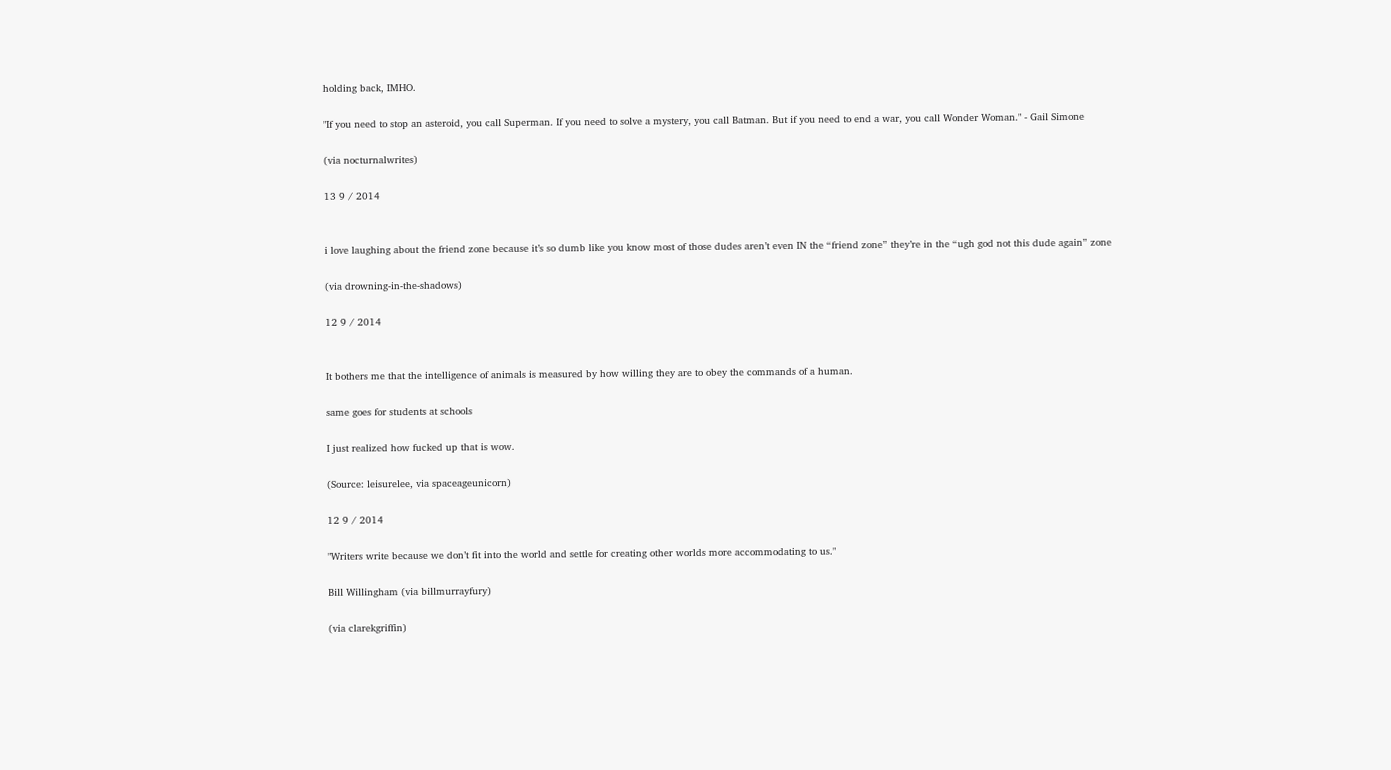holding back, IMHO.

"If you need to stop an asteroid, you call Superman. If you need to solve a mystery, you call Batman. But if you need to end a war, you call Wonder Woman." - Gail Simone

(via nocturnalwrites)

13 9 / 2014


i love laughing about the friend zone because it’s so dumb like you know most of those dudes aren’t even IN the “friend zone” they’re in the “ugh god not this dude again” zone

(via drowning-in-the-shadows)

12 9 / 2014


It bothers me that the intelligence of animals is measured by how willing they are to obey the commands of a human.

same goes for students at schools

I just realized how fucked up that is wow.

(Source: leisurelee, via spaceageunicorn)

12 9 / 2014

"Writers write because we don’t fit into the world and settle for creating other worlds more accommodating to us."

Bill Willingham (via billmurrayfury)

(via clarekgriffin)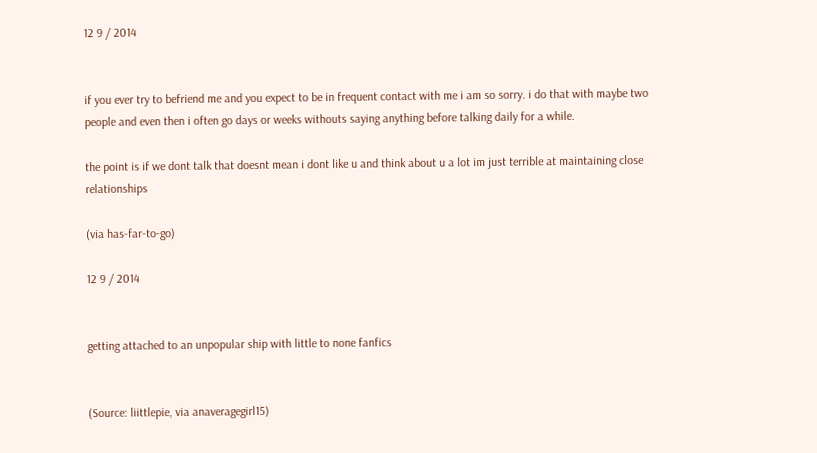12 9 / 2014


if you ever try to befriend me and you expect to be in frequent contact with me i am so sorry. i do that with maybe two people and even then i often go days or weeks withouts saying anything before talking daily for a while.

the point is if we dont talk that doesnt mean i dont like u and think about u a lot im just terrible at maintaining close relationships

(via has-far-to-go)

12 9 / 2014


getting attached to an unpopular ship with little to none fanfics


(Source: liittlepie, via anaveragegirl15)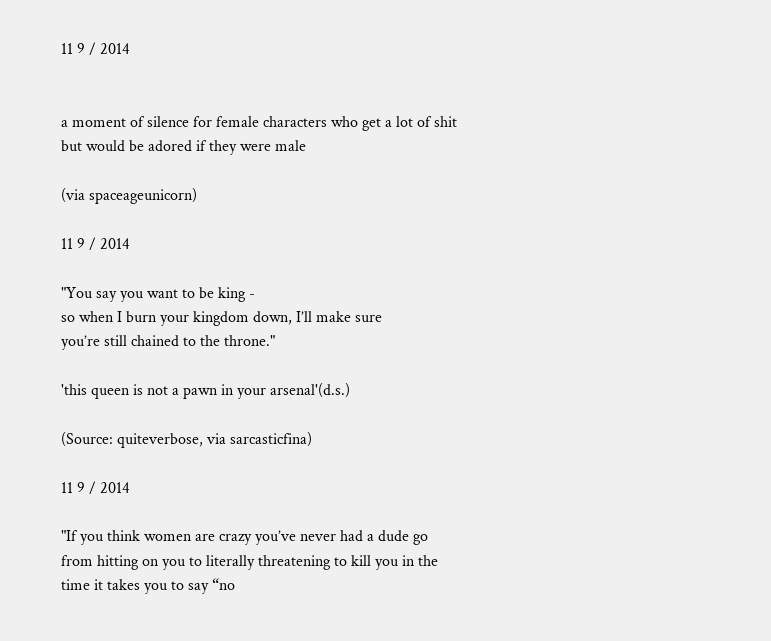11 9 / 2014


a moment of silence for female characters who get a lot of shit but would be adored if they were male

(via spaceageunicorn)

11 9 / 2014

"You say you want to be king -
so when I burn your kingdom down, I’ll make sure
you’re still chained to the throne."

'this queen is not a pawn in your arsenal'(d.s.)

(Source: quiteverbose, via sarcasticfina)

11 9 / 2014

"If you think women are crazy you’ve never had a dude go from hitting on you to literally threatening to kill you in the time it takes you to say “no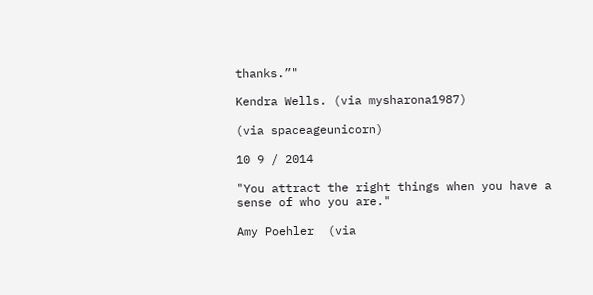thanks.”"

Kendra Wells. (via mysharona1987)

(via spaceageunicorn)

10 9 / 2014

"You attract the right things when you have a sense of who you are."

Amy Poehler  (via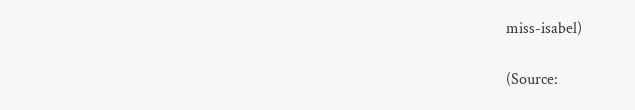miss-isabel)

(Source: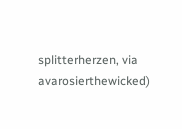splitterherzen, via avarosierthewicked)